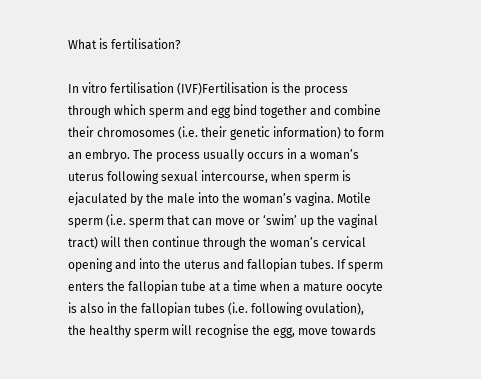What is fertilisation?

In vitro fertilisation (IVF)Fertilisation is the process through which sperm and egg bind together and combine their chromosomes (i.e. their genetic information) to form an embryo. The process usually occurs in a woman’s uterus following sexual intercourse, when sperm is ejaculated by the male into the woman’s vagina. Motile sperm (i.e. sperm that can move or ‘swim’ up the vaginal tract) will then continue through the woman’s cervical opening and into the uterus and fallopian tubes. If sperm enters the fallopian tube at a time when a mature oocyte is also in the fallopian tubes (i.e. following ovulation), the healthy sperm will recognise the egg, move towards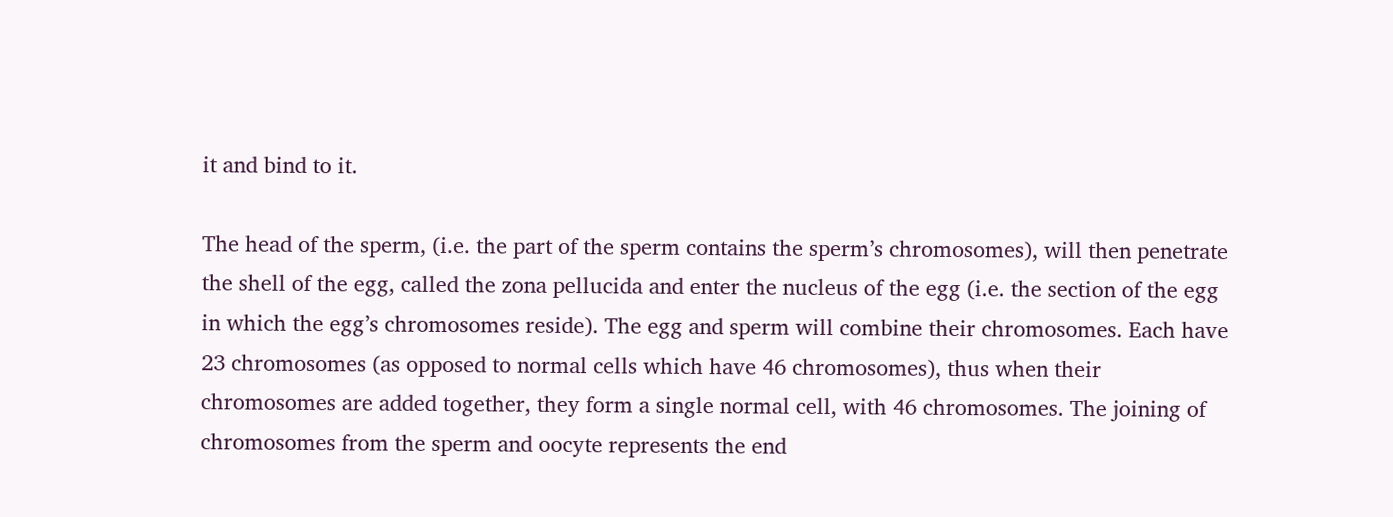it and bind to it.

The head of the sperm, (i.e. the part of the sperm contains the sperm’s chromosomes), will then penetrate the shell of the egg, called the zona pellucida and enter the nucleus of the egg (i.e. the section of the egg in which the egg’s chromosomes reside). The egg and sperm will combine their chromosomes. Each have 23 chromosomes (as opposed to normal cells which have 46 chromosomes), thus when their chromosomes are added together, they form a single normal cell, with 46 chromosomes. The joining of chromosomes from the sperm and oocyte represents the end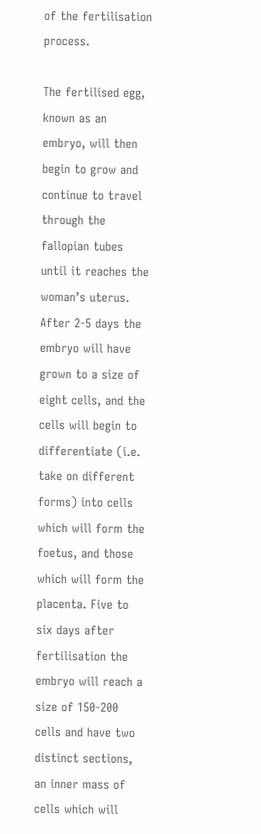of the fertilisation process.

The fertilised egg, known as an embryo, will then begin to grow and continue to travel through the fallopian tubes until it reaches the woman’s uterus. After 2-5 days the embryo will have grown to a size of eight cells, and the cells will begin to differentiate (i.e. take on different forms) into cells which will form the foetus, and those which will form the placenta. Five to six days after fertilisation the embryo will reach a size of 150-200 cells and have two distinct sections, an inner mass of cells which will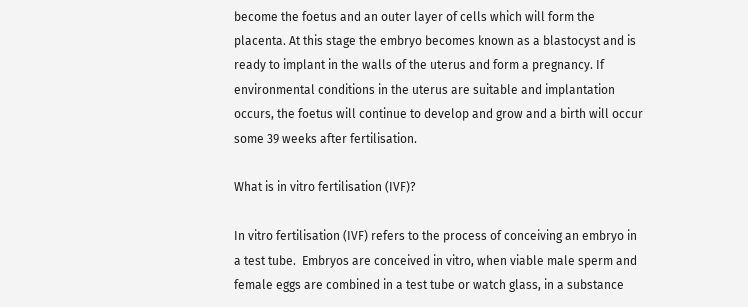become the foetus and an outer layer of cells which will form the placenta. At this stage the embryo becomes known as a blastocyst and is ready to implant in the walls of the uterus and form a pregnancy. If environmental conditions in the uterus are suitable and implantation occurs, the foetus will continue to develop and grow and a birth will occur some 39 weeks after fertilisation.

What is in vitro fertilisation (IVF)?

In vitro fertilisation (IVF) refers to the process of conceiving an embryo in a test tube.  Embryos are conceived in vitro, when viable male sperm and female eggs are combined in a test tube or watch glass, in a substance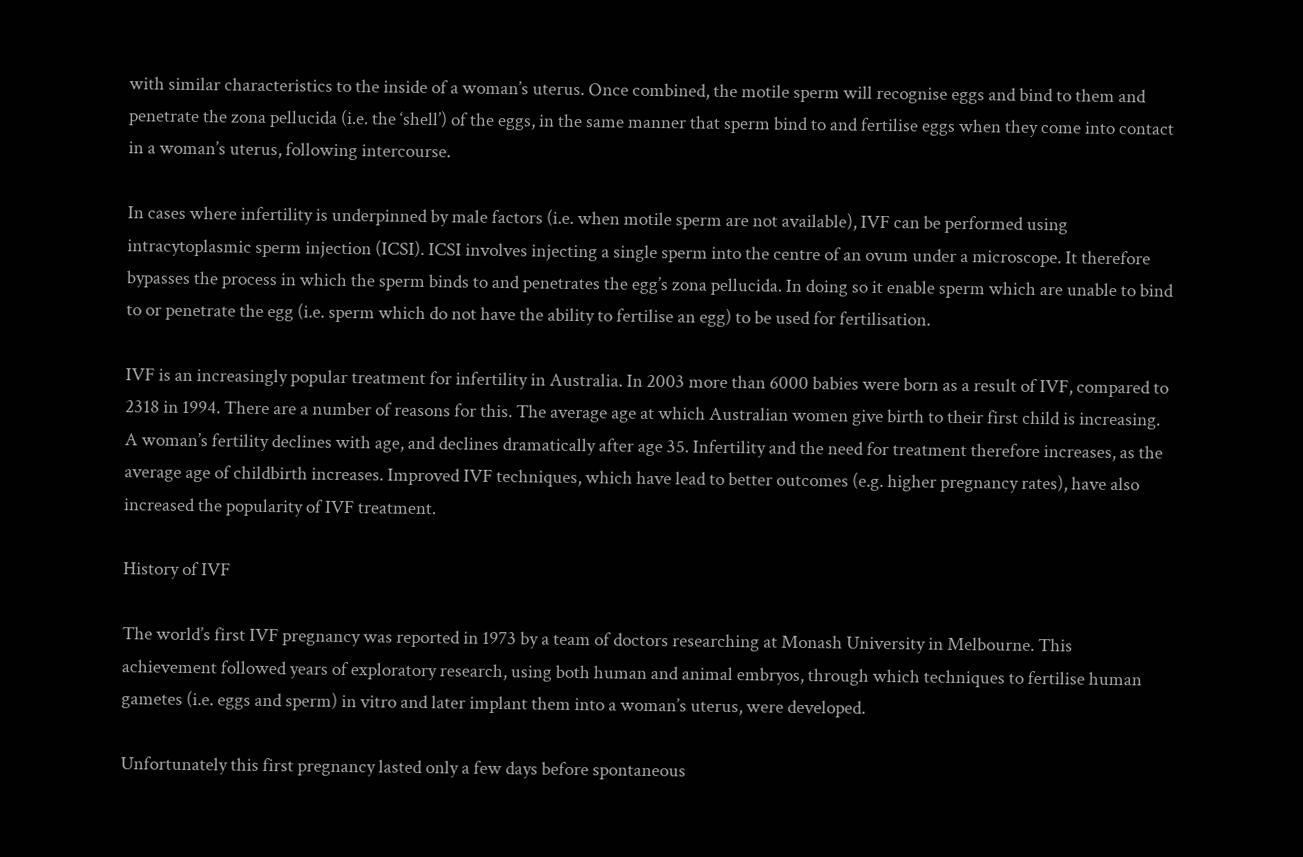with similar characteristics to the inside of a woman’s uterus. Once combined, the motile sperm will recognise eggs and bind to them and penetrate the zona pellucida (i.e. the ‘shell’) of the eggs, in the same manner that sperm bind to and fertilise eggs when they come into contact in a woman’s uterus, following intercourse.

In cases where infertility is underpinned by male factors (i.e. when motile sperm are not available), IVF can be performed using intracytoplasmic sperm injection (ICSI). ICSI involves injecting a single sperm into the centre of an ovum under a microscope. It therefore bypasses the process in which the sperm binds to and penetrates the egg’s zona pellucida. In doing so it enable sperm which are unable to bind to or penetrate the egg (i.e. sperm which do not have the ability to fertilise an egg) to be used for fertilisation.

IVF is an increasingly popular treatment for infertility in Australia. In 2003 more than 6000 babies were born as a result of IVF, compared to 2318 in 1994. There are a number of reasons for this. The average age at which Australian women give birth to their first child is increasing. A woman’s fertility declines with age, and declines dramatically after age 35. Infertility and the need for treatment therefore increases, as the average age of childbirth increases. Improved IVF techniques, which have lead to better outcomes (e.g. higher pregnancy rates), have also increased the popularity of IVF treatment.

History of IVF

The world’s first IVF pregnancy was reported in 1973 by a team of doctors researching at Monash University in Melbourne. This achievement followed years of exploratory research, using both human and animal embryos, through which techniques to fertilise human gametes (i.e. eggs and sperm) in vitro and later implant them into a woman’s uterus, were developed.

Unfortunately this first pregnancy lasted only a few days before spontaneous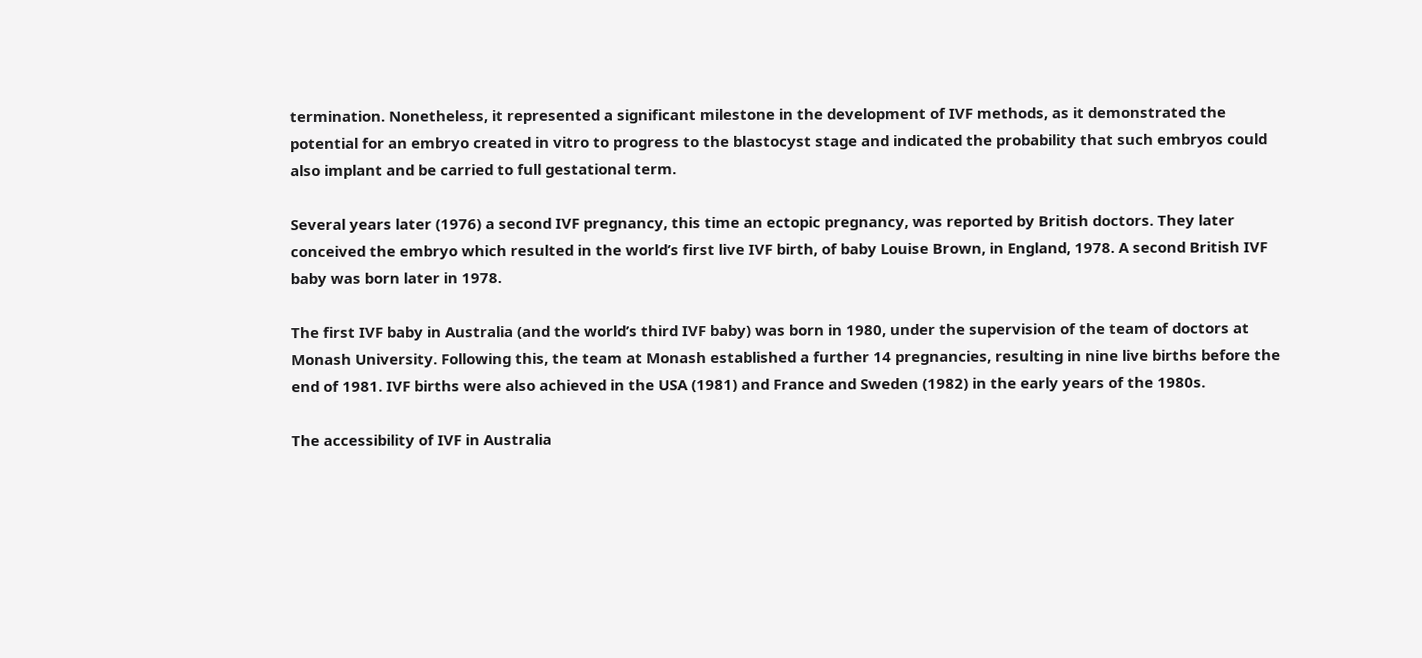termination. Nonetheless, it represented a significant milestone in the development of IVF methods, as it demonstrated the potential for an embryo created in vitro to progress to the blastocyst stage and indicated the probability that such embryos could also implant and be carried to full gestational term.

Several years later (1976) a second IVF pregnancy, this time an ectopic pregnancy, was reported by British doctors. They later conceived the embryo which resulted in the world’s first live IVF birth, of baby Louise Brown, in England, 1978. A second British IVF baby was born later in 1978.

The first IVF baby in Australia (and the world’s third IVF baby) was born in 1980, under the supervision of the team of doctors at Monash University. Following this, the team at Monash established a further 14 pregnancies, resulting in nine live births before the end of 1981. IVF births were also achieved in the USA (1981) and France and Sweden (1982) in the early years of the 1980s.

The accessibility of IVF in Australia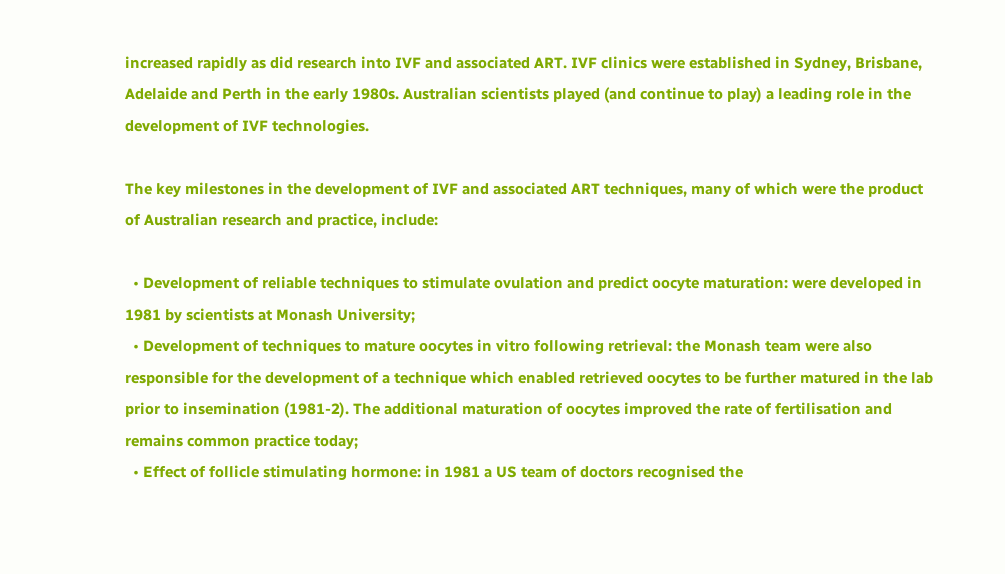increased rapidly as did research into IVF and associated ART. IVF clinics were established in Sydney, Brisbane, Adelaide and Perth in the early 1980s. Australian scientists played (and continue to play) a leading role in the development of IVF technologies.

The key milestones in the development of IVF and associated ART techniques, many of which were the product of Australian research and practice, include:

  • Development of reliable techniques to stimulate ovulation and predict oocyte maturation: were developed in 1981 by scientists at Monash University;
  • Development of techniques to mature oocytes in vitro following retrieval: the Monash team were also responsible for the development of a technique which enabled retrieved oocytes to be further matured in the lab prior to insemination (1981-2). The additional maturation of oocytes improved the rate of fertilisation and remains common practice today;
  • Effect of follicle stimulating hormone: in 1981 a US team of doctors recognised the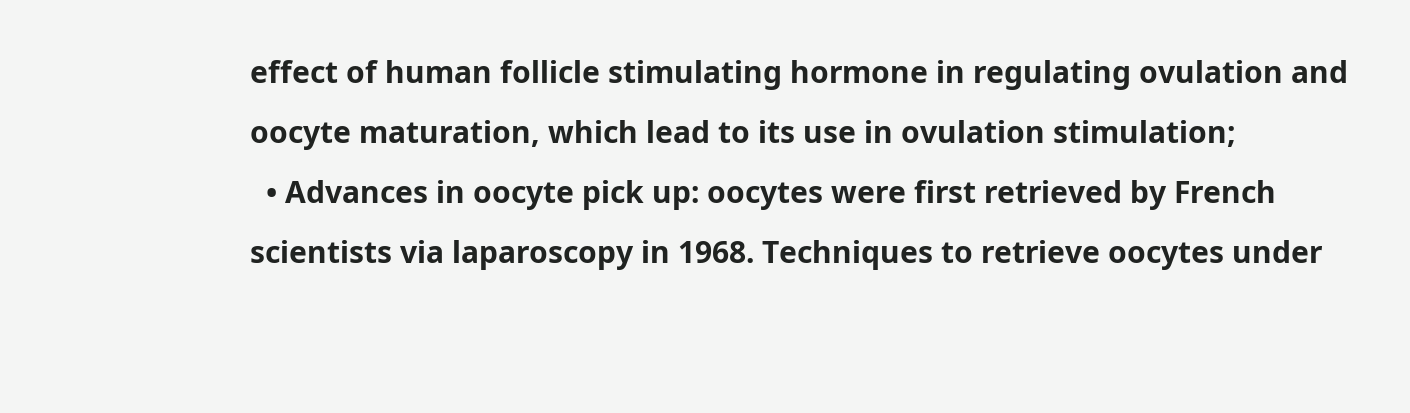effect of human follicle stimulating hormone in regulating ovulation and oocyte maturation, which lead to its use in ovulation stimulation;
  • Advances in oocyte pick up: oocytes were first retrieved by French scientists via laparoscopy in 1968. Techniques to retrieve oocytes under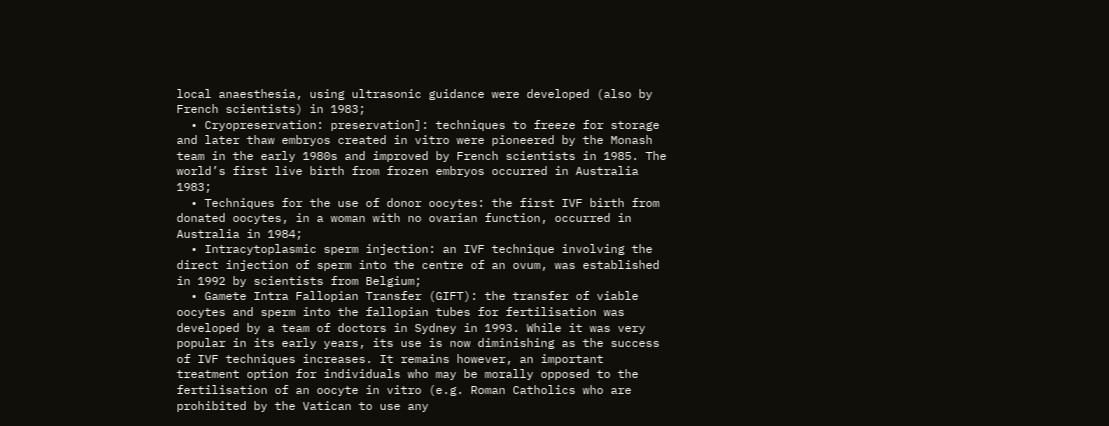local anaesthesia, using ultrasonic guidance were developed (also by French scientists) in 1983;
  • Cryopreservation: preservation]: techniques to freeze for storage and later thaw embryos created in vitro were pioneered by the Monash team in the early 1980s and improved by French scientists in 1985. The world’s first live birth from frozen embryos occurred in Australia 1983;
  • Techniques for the use of donor oocytes: the first IVF birth from donated oocytes, in a woman with no ovarian function, occurred in Australia in 1984;
  • Intracytoplasmic sperm injection: an IVF technique involving the direct injection of sperm into the centre of an ovum, was established in 1992 by scientists from Belgium;
  • Gamete Intra Fallopian Transfer (GIFT): the transfer of viable oocytes and sperm into the fallopian tubes for fertilisation was developed by a team of doctors in Sydney in 1993. While it was very popular in its early years, its use is now diminishing as the success of IVF techniques increases. It remains however, an important treatment option for individuals who may be morally opposed to the fertilisation of an oocyte in vitro (e.g. Roman Catholics who are prohibited by the Vatican to use any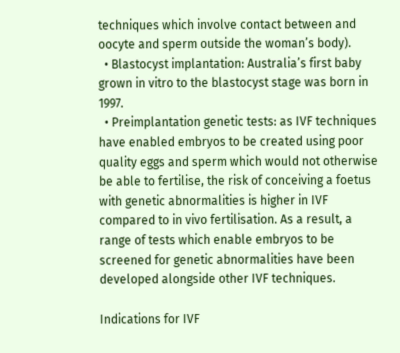techniques which involve contact between and oocyte and sperm outside the woman’s body).
  • Blastocyst implantation: Australia’s first baby grown in vitro to the blastocyst stage was born in 1997.
  • Preimplantation genetic tests: as IVF techniques have enabled embryos to be created using poor quality eggs and sperm which would not otherwise be able to fertilise, the risk of conceiving a foetus with genetic abnormalities is higher in IVF compared to in vivo fertilisation. As a result, a range of tests which enable embryos to be screened for genetic abnormalities have been developed alongside other IVF techniques.

Indications for IVF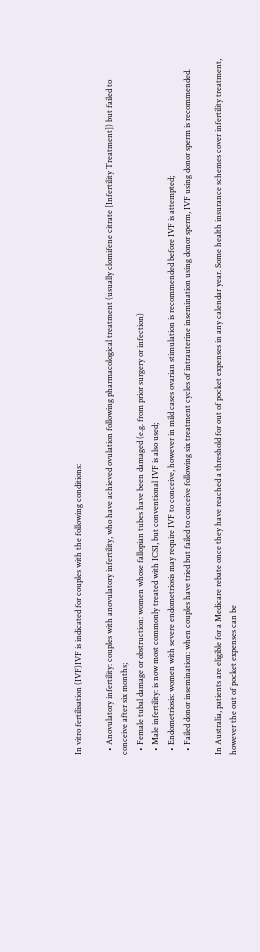In vitro fertilisation (IVF)IVF is indicated for couples with the following conditions:

  • Anovulatory infertility: couples with anovulatory infertility, who have achieved ovulation following pharmacological treatment (usually clomifene citrate [Infertility Treatment]) but failed to conceive after six months;
  • Female tubal damage or obstruction: women whose fallopian tubes have been damaged (e.g. from prior surgery or infection)
  • Male infertility: is now most commonly treated with ICSI, but conventional IVF is also used;
  • Endometriosis: women with severe endometriosis may require IVF to conceive, however in mild cases ovarian stimulation is recommended before IVF is attempted;
  • Failed donor insemination: when couples have tried but failed to conceive following six treatment cycles of intrauterine insemination using donor sperm, IVF using donor sperm is recommended.

In Australia, patients are eligible for a Medicare rebate once they have reached a threshold for out of pocket expenses in any calendar year. Some health insurance schemes cover infertility treatment, however the out of pocket expenses can be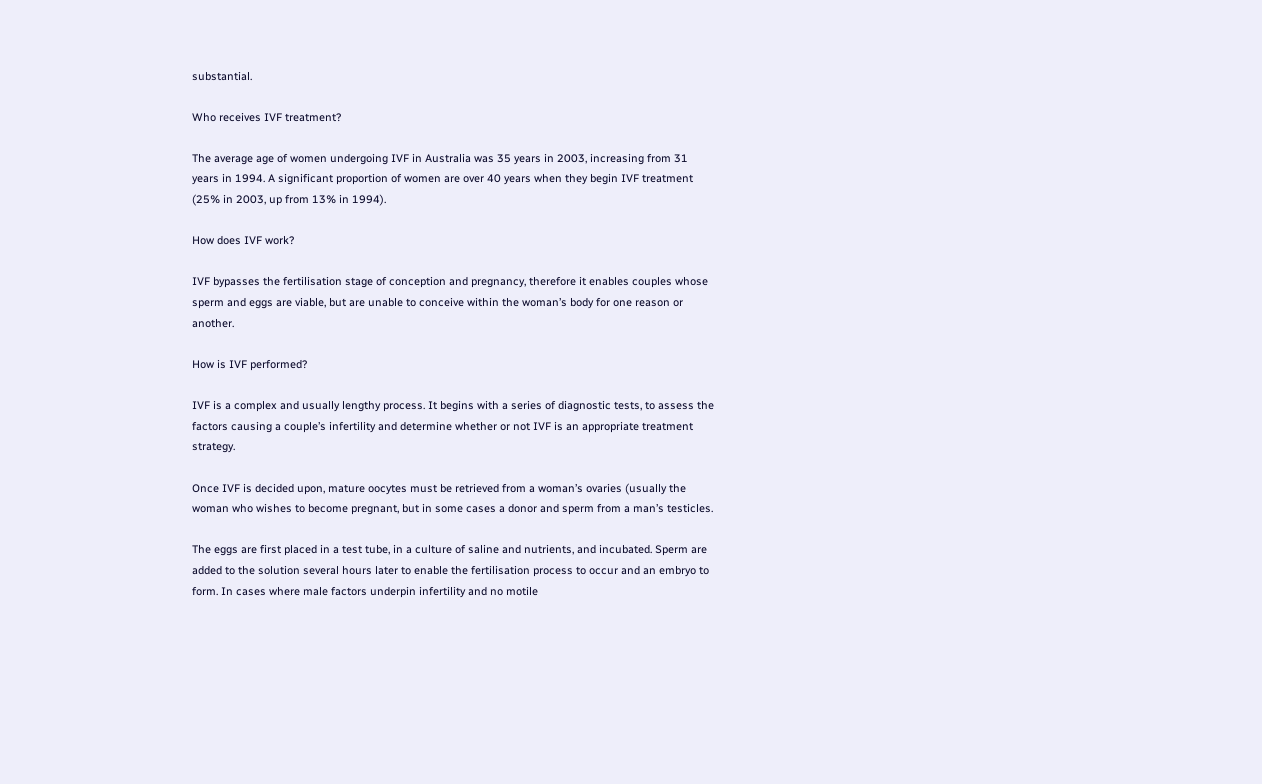substantial.

Who receives IVF treatment?

The average age of women undergoing IVF in Australia was 35 years in 2003, increasing from 31 years in 1994. A significant proportion of women are over 40 years when they begin IVF treatment (25% in 2003, up from 13% in 1994).

How does IVF work?

IVF bypasses the fertilisation stage of conception and pregnancy, therefore it enables couples whose sperm and eggs are viable, but are unable to conceive within the woman’s body for one reason or another.

How is IVF performed?

IVF is a complex and usually lengthy process. It begins with a series of diagnostic tests, to assess the factors causing a couple’s infertility and determine whether or not IVF is an appropriate treatment strategy.

Once IVF is decided upon, mature oocytes must be retrieved from a woman’s ovaries (usually the woman who wishes to become pregnant, but in some cases a donor and sperm from a man’s testicles.

The eggs are first placed in a test tube, in a culture of saline and nutrients, and incubated. Sperm are added to the solution several hours later to enable the fertilisation process to occur and an embryo to form. In cases where male factors underpin infertility and no motile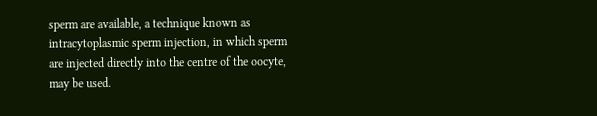sperm are available, a technique known as intracytoplasmic sperm injection, in which sperm are injected directly into the centre of the oocyte, may be used.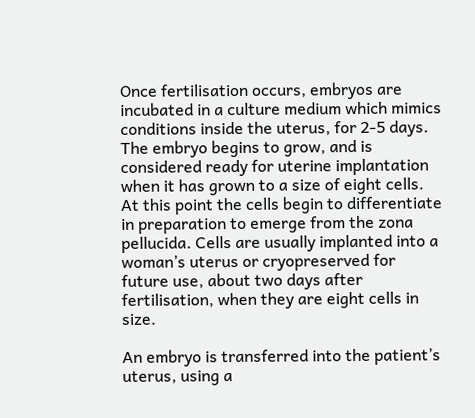Once fertilisation occurs, embryos are incubated in a culture medium which mimics conditions inside the uterus, for 2-5 days. The embryo begins to grow, and is considered ready for uterine implantation when it has grown to a size of eight cells. At this point the cells begin to differentiate in preparation to emerge from the zona pellucida. Cells are usually implanted into a woman’s uterus or cryopreserved for future use, about two days after fertilisation, when they are eight cells in size.

An embryo is transferred into the patient’s uterus, using a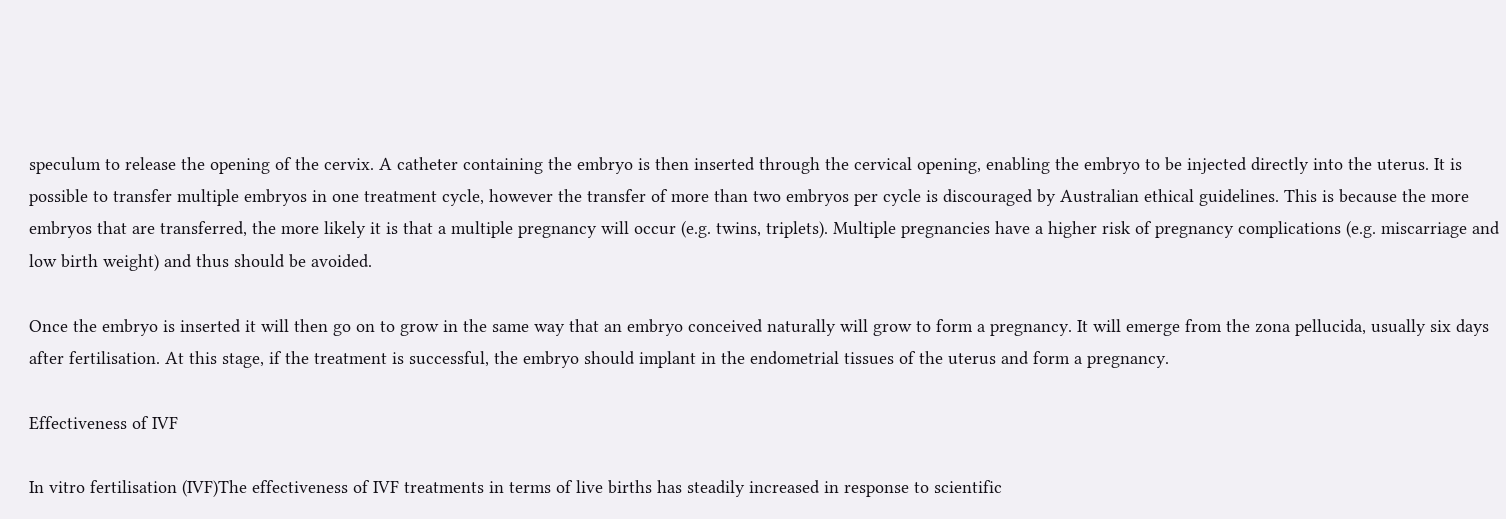speculum to release the opening of the cervix. A catheter containing the embryo is then inserted through the cervical opening, enabling the embryo to be injected directly into the uterus. It is possible to transfer multiple embryos in one treatment cycle, however the transfer of more than two embryos per cycle is discouraged by Australian ethical guidelines. This is because the more embryos that are transferred, the more likely it is that a multiple pregnancy will occur (e.g. twins, triplets). Multiple pregnancies have a higher risk of pregnancy complications (e.g. miscarriage and low birth weight) and thus should be avoided.

Once the embryo is inserted it will then go on to grow in the same way that an embryo conceived naturally will grow to form a pregnancy. It will emerge from the zona pellucida, usually six days after fertilisation. At this stage, if the treatment is successful, the embryo should implant in the endometrial tissues of the uterus and form a pregnancy.

Effectiveness of IVF

In vitro fertilisation (IVF)The effectiveness of IVF treatments in terms of live births has steadily increased in response to scientific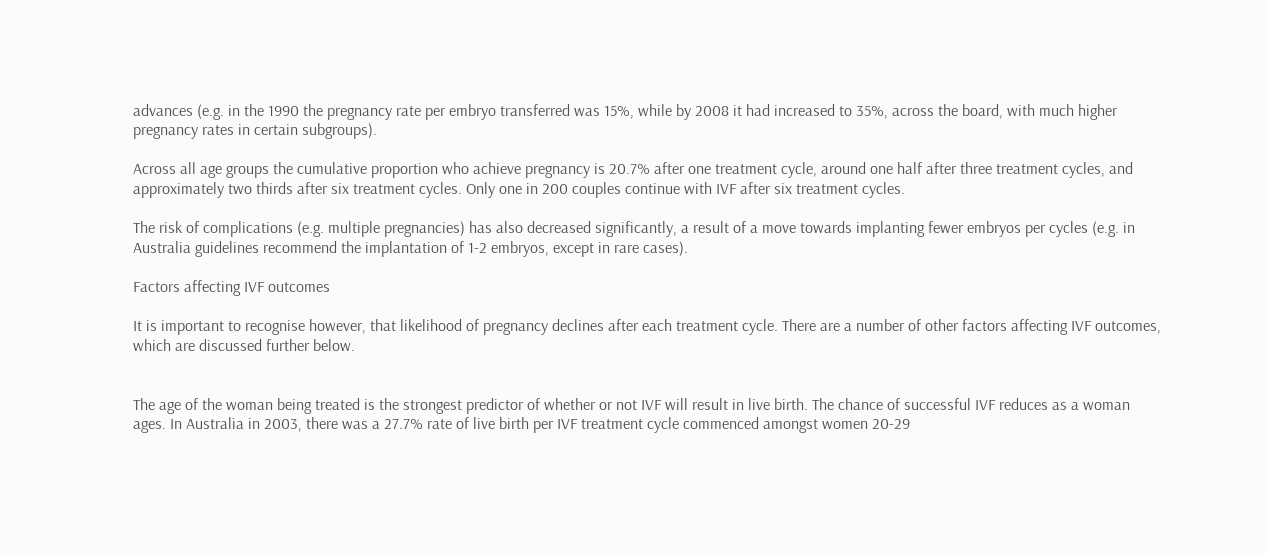advances (e.g. in the 1990 the pregnancy rate per embryo transferred was 15%, while by 2008 it had increased to 35%, across the board, with much higher pregnancy rates in certain subgroups).

Across all age groups the cumulative proportion who achieve pregnancy is 20.7% after one treatment cycle, around one half after three treatment cycles, and approximately two thirds after six treatment cycles. Only one in 200 couples continue with IVF after six treatment cycles.

The risk of complications (e.g. multiple pregnancies) has also decreased significantly, a result of a move towards implanting fewer embryos per cycles (e.g. in Australia guidelines recommend the implantation of 1-2 embryos, except in rare cases).

Factors affecting IVF outcomes

It is important to recognise however, that likelihood of pregnancy declines after each treatment cycle. There are a number of other factors affecting IVF outcomes, which are discussed further below.


The age of the woman being treated is the strongest predictor of whether or not IVF will result in live birth. The chance of successful IVF reduces as a woman ages. In Australia in 2003, there was a 27.7% rate of live birth per IVF treatment cycle commenced amongst women 20-29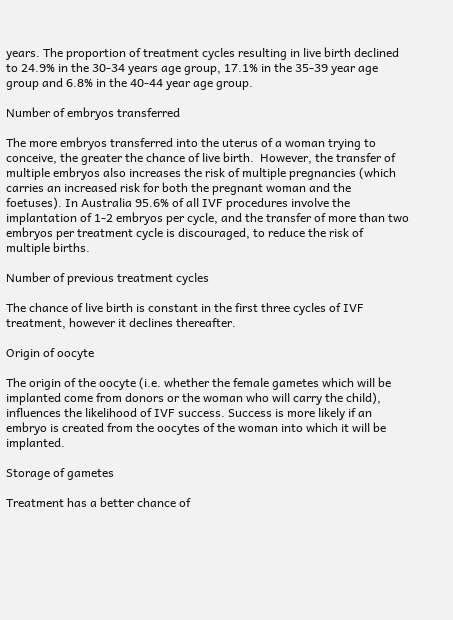years. The proportion of treatment cycles resulting in live birth declined to 24.9% in the 30-34 years age group, 17.1% in the 35-39 year age group and 6.8% in the 40-44 year age group.

Number of embryos transferred

The more embryos transferred into the uterus of a woman trying to conceive, the greater the chance of live birth.  However, the transfer of multiple embryos also increases the risk of multiple pregnancies (which carries an increased risk for both the pregnant woman and the foetuses). In Australia 95.6% of all IVF procedures involve the implantation of 1-2 embryos per cycle, and the transfer of more than two embryos per treatment cycle is discouraged, to reduce the risk of multiple births.

Number of previous treatment cycles

The chance of live birth is constant in the first three cycles of IVF treatment, however it declines thereafter.

Origin of oocyte

The origin of the oocyte (i.e. whether the female gametes which will be implanted come from donors or the woman who will carry the child), influences the likelihood of IVF success. Success is more likely if an embryo is created from the oocytes of the woman into which it will be implanted.

Storage of gametes

Treatment has a better chance of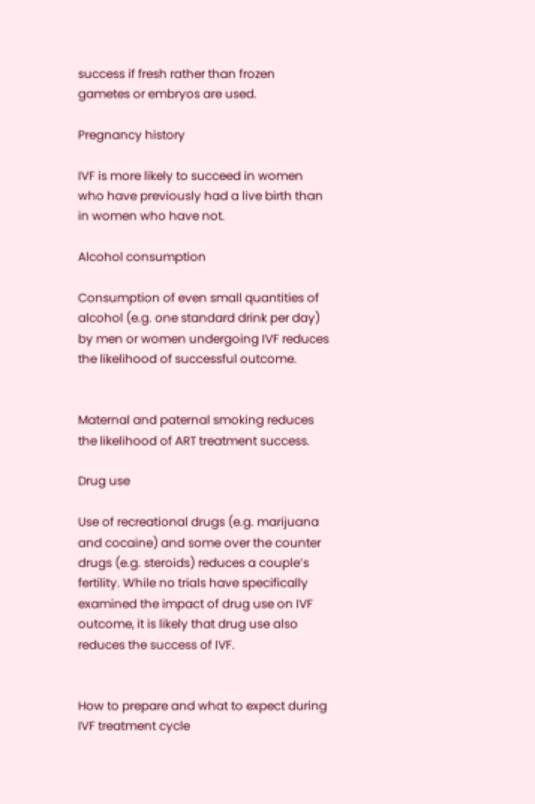success if fresh rather than frozen gametes or embryos are used.

Pregnancy history

IVF is more likely to succeed in women who have previously had a live birth than in women who have not.

Alcohol consumption

Consumption of even small quantities of alcohol (e.g. one standard drink per day) by men or women undergoing IVF reduces the likelihood of successful outcome.


Maternal and paternal smoking reduces the likelihood of ART treatment success.

Drug use

Use of recreational drugs (e.g. marijuana and cocaine) and some over the counter drugs (e.g. steroids) reduces a couple’s fertility. While no trials have specifically examined the impact of drug use on IVF outcome, it is likely that drug use also reduces the success of IVF.


How to prepare and what to expect during IVF treatment cycle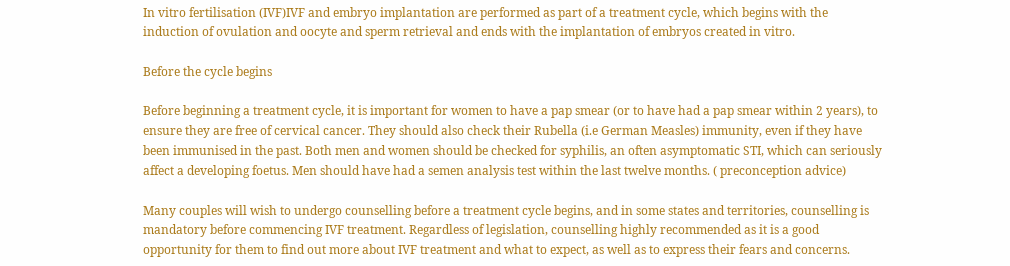In vitro fertilisation (IVF)IVF and embryo implantation are performed as part of a treatment cycle, which begins with the induction of ovulation and oocyte and sperm retrieval and ends with the implantation of embryos created in vitro.

Before the cycle begins

Before beginning a treatment cycle, it is important for women to have a pap smear (or to have had a pap smear within 2 years), to ensure they are free of cervical cancer. They should also check their Rubella (i.e German Measles) immunity, even if they have been immunised in the past. Both men and women should be checked for syphilis, an often asymptomatic STI, which can seriously affect a developing foetus. Men should have had a semen analysis test within the last twelve months. ( preconception advice)

Many couples will wish to undergo counselling before a treatment cycle begins, and in some states and territories, counselling is mandatory before commencing IVF treatment. Regardless of legislation, counselling highly recommended as it is a good opportunity for them to find out more about IVF treatment and what to expect, as well as to express their fears and concerns.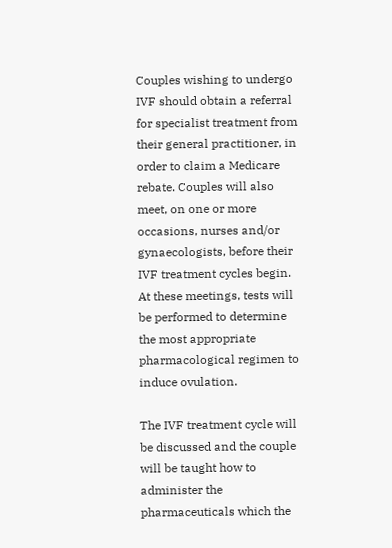Couples wishing to undergo IVF should obtain a referral for specialist treatment from their general practitioner, in order to claim a Medicare rebate. Couples will also meet, on one or more occasions, nurses and/or gynaecologists, before their IVF treatment cycles begin. At these meetings, tests will be performed to determine the most appropriate pharmacological regimen to induce ovulation.

The IVF treatment cycle will be discussed and the couple will be taught how to administer the pharmaceuticals which the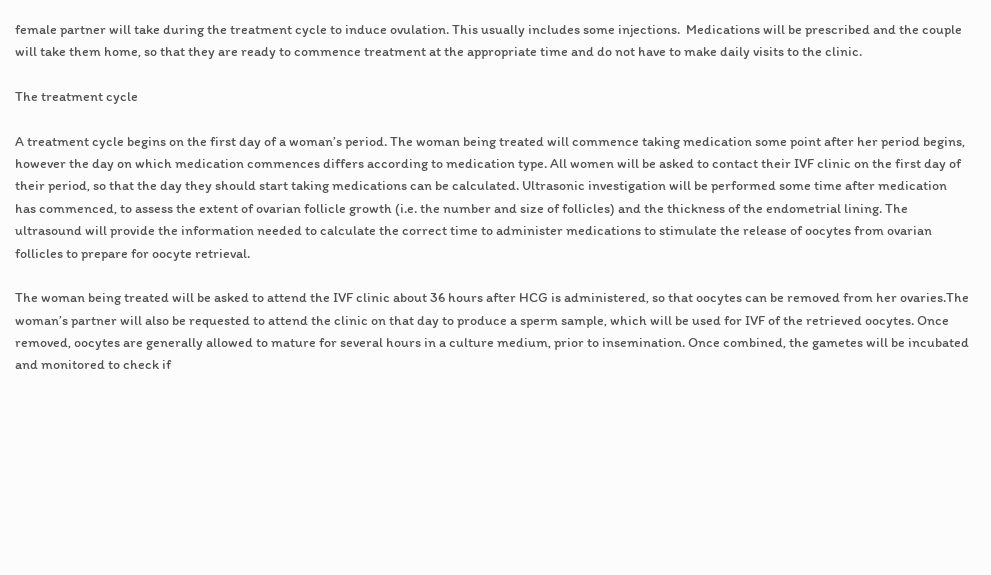female partner will take during the treatment cycle to induce ovulation. This usually includes some injections.  Medications will be prescribed and the couple will take them home, so that they are ready to commence treatment at the appropriate time and do not have to make daily visits to the clinic.

The treatment cycle

A treatment cycle begins on the first day of a woman’s period. The woman being treated will commence taking medication some point after her period begins, however the day on which medication commences differs according to medication type. All women will be asked to contact their IVF clinic on the first day of their period, so that the day they should start taking medications can be calculated. Ultrasonic investigation will be performed some time after medication has commenced, to assess the extent of ovarian follicle growth (i.e. the number and size of follicles) and the thickness of the endometrial lining. The ultrasound will provide the information needed to calculate the correct time to administer medications to stimulate the release of oocytes from ovarian follicles to prepare for oocyte retrieval.

The woman being treated will be asked to attend the IVF clinic about 36 hours after HCG is administered, so that oocytes can be removed from her ovaries.The woman’s partner will also be requested to attend the clinic on that day to produce a sperm sample, which will be used for IVF of the retrieved oocytes. Once removed, oocytes are generally allowed to mature for several hours in a culture medium, prior to insemination. Once combined, the gametes will be incubated and monitored to check if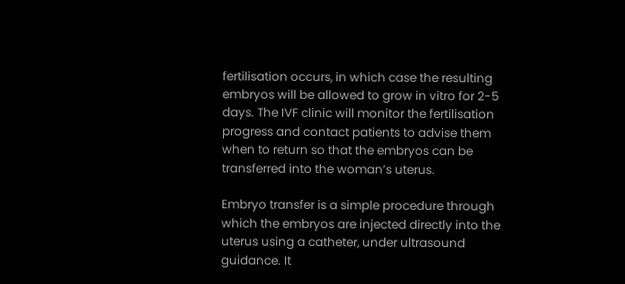fertilisation occurs, in which case the resulting embryos will be allowed to grow in vitro for 2-5 days. The IVF clinic will monitor the fertilisation progress and contact patients to advise them when to return so that the embryos can be transferred into the woman’s uterus.

Embryo transfer is a simple procedure through which the embryos are injected directly into the uterus using a catheter, under ultrasound guidance. It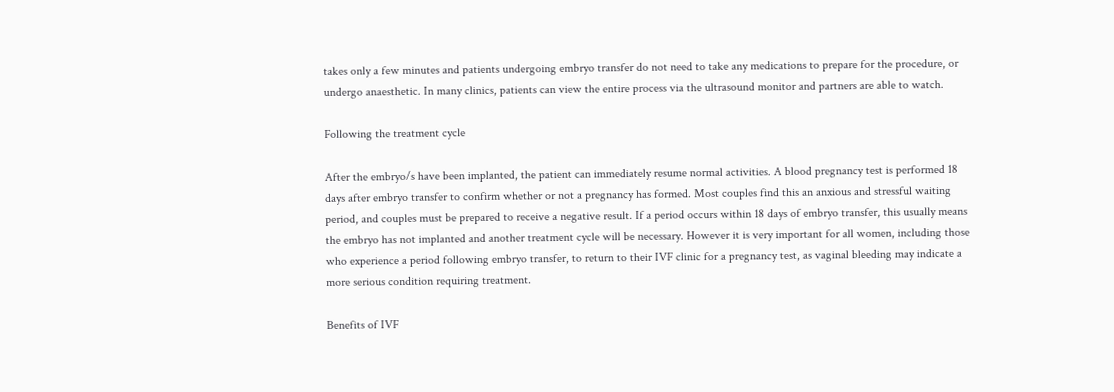takes only a few minutes and patients undergoing embryo transfer do not need to take any medications to prepare for the procedure, or undergo anaesthetic. In many clinics, patients can view the entire process via the ultrasound monitor and partners are able to watch.

Following the treatment cycle

After the embryo/s have been implanted, the patient can immediately resume normal activities. A blood pregnancy test is performed 18 days after embryo transfer to confirm whether or not a pregnancy has formed. Most couples find this an anxious and stressful waiting period, and couples must be prepared to receive a negative result. If a period occurs within 18 days of embryo transfer, this usually means the embryo has not implanted and another treatment cycle will be necessary. However it is very important for all women, including those who experience a period following embryo transfer, to return to their IVF clinic for a pregnancy test, as vaginal bleeding may indicate a more serious condition requiring treatment.

Benefits of IVF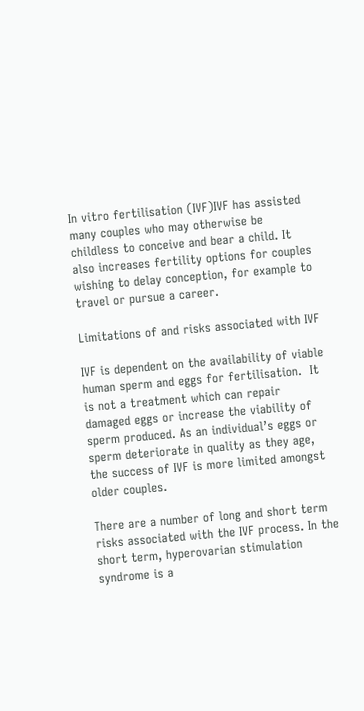In vitro fertilisation (IVF)IVF has assisted many couples who may otherwise be childless to conceive and bear a child. It also increases fertility options for couples wishing to delay conception, for example to travel or pursue a career.

Limitations of and risks associated with IVF

IVF is dependent on the availability of viable human sperm and eggs for fertilisation.  It is not a treatment which can repair damaged eggs or increase the viability of sperm produced. As an individual’s eggs or sperm deteriorate in quality as they age, the success of IVF is more limited amongst older couples.

There are a number of long and short term risks associated with the IVF process. In the short term, hyperovarian stimulation syndrome is a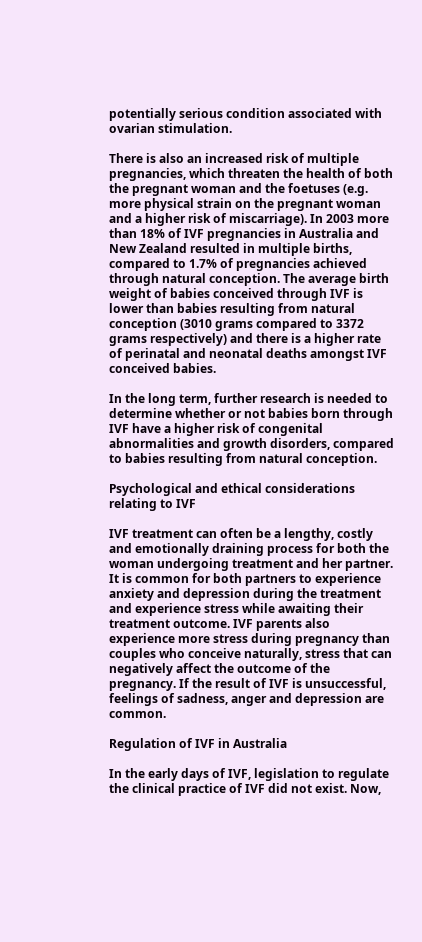potentially serious condition associated with ovarian stimulation.

There is also an increased risk of multiple pregnancies, which threaten the health of both the pregnant woman and the foetuses (e.g. more physical strain on the pregnant woman and a higher risk of miscarriage). In 2003 more than 18% of IVF pregnancies in Australia and New Zealand resulted in multiple births, compared to 1.7% of pregnancies achieved through natural conception. The average birth weight of babies conceived through IVF is lower than babies resulting from natural conception (3010 grams compared to 3372 grams respectively) and there is a higher rate of perinatal and neonatal deaths amongst IVF conceived babies.

In the long term, further research is needed to determine whether or not babies born through IVF have a higher risk of congenital abnormalities and growth disorders, compared to babies resulting from natural conception.

Psychological and ethical considerations relating to IVF

IVF treatment can often be a lengthy, costly and emotionally draining process for both the woman undergoing treatment and her partner. It is common for both partners to experience anxiety and depression during the treatment and experience stress while awaiting their treatment outcome. IVF parents also experience more stress during pregnancy than couples who conceive naturally, stress that can negatively affect the outcome of the pregnancy. If the result of IVF is unsuccessful, feelings of sadness, anger and depression are common.

Regulation of IVF in Australia

In the early days of IVF, legislation to regulate the clinical practice of IVF did not exist. Now,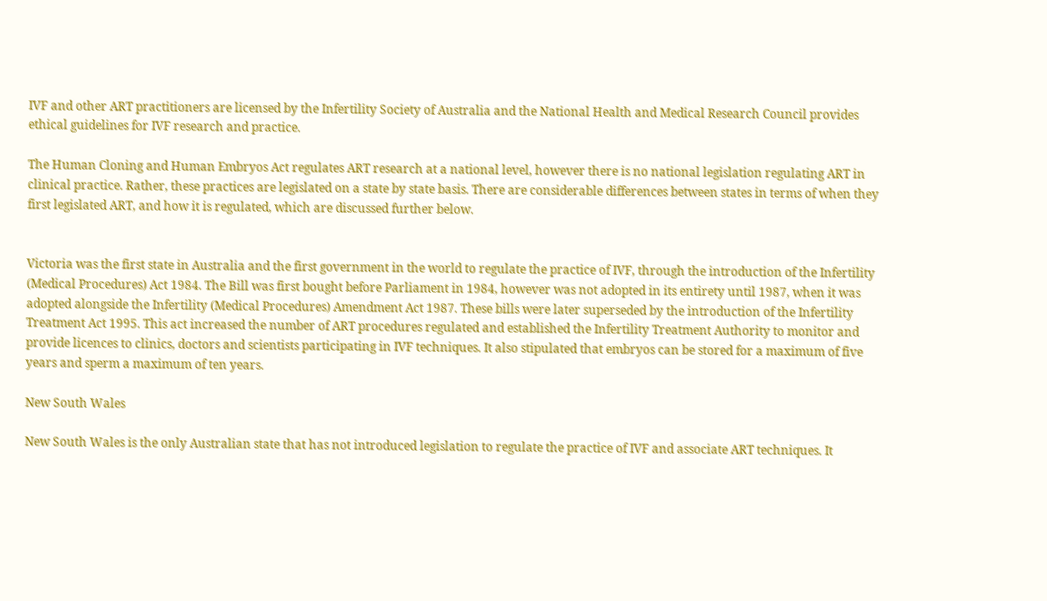IVF and other ART practitioners are licensed by the Infertility Society of Australia and the National Health and Medical Research Council provides ethical guidelines for IVF research and practice.

The Human Cloning and Human Embryos Act regulates ART research at a national level, however there is no national legislation regulating ART in clinical practice. Rather, these practices are legislated on a state by state basis. There are considerable differences between states in terms of when they first legislated ART, and how it is regulated, which are discussed further below.


Victoria was the first state in Australia and the first government in the world to regulate the practice of IVF, through the introduction of the Infertility (Medical Procedures) Act 1984. The Bill was first bought before Parliament in 1984, however was not adopted in its entirety until 1987, when it was adopted alongside the Infertility (Medical Procedures) Amendment Act 1987. These bills were later superseded by the introduction of the Infertility Treatment Act 1995. This act increased the number of ART procedures regulated and established the Infertility Treatment Authority to monitor and provide licences to clinics, doctors and scientists participating in IVF techniques. It also stipulated that embryos can be stored for a maximum of five years and sperm a maximum of ten years.

New South Wales

New South Wales is the only Australian state that has not introduced legislation to regulate the practice of IVF and associate ART techniques. It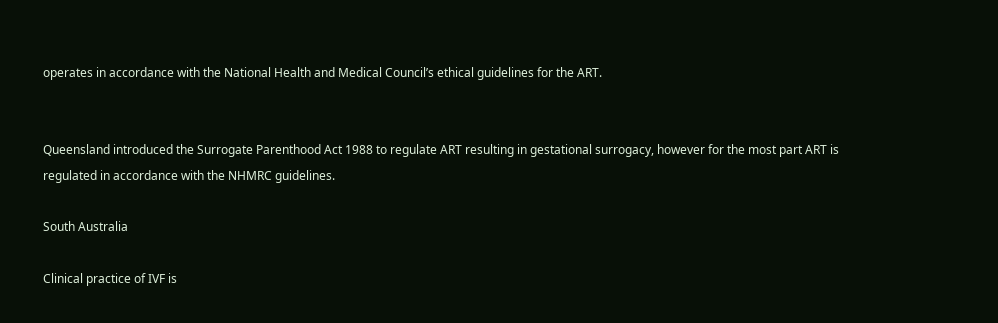operates in accordance with the National Health and Medical Council’s ethical guidelines for the ART.


Queensland introduced the Surrogate Parenthood Act 1988 to regulate ART resulting in gestational surrogacy, however for the most part ART is regulated in accordance with the NHMRC guidelines.

South Australia

Clinical practice of IVF is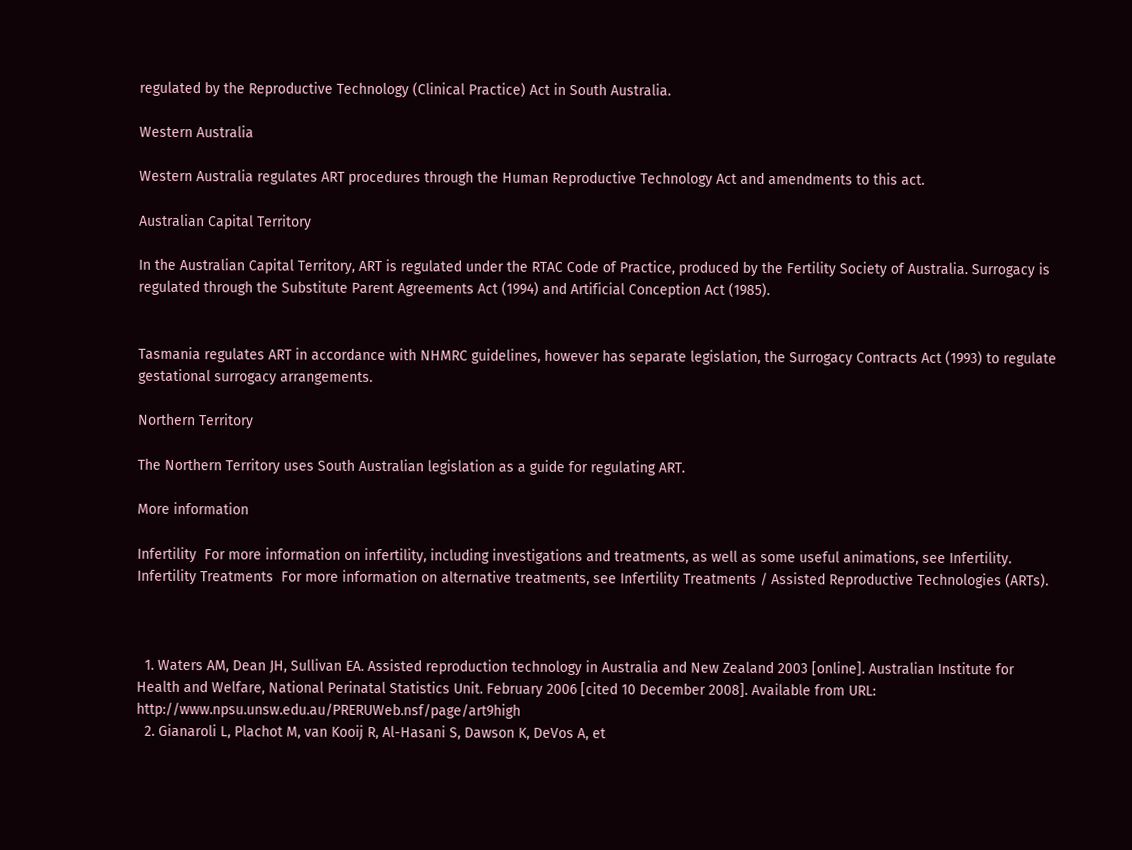regulated by the Reproductive Technology (Clinical Practice) Act in South Australia.

Western Australia

Western Australia regulates ART procedures through the Human Reproductive Technology Act and amendments to this act.

Australian Capital Territory

In the Australian Capital Territory, ART is regulated under the RTAC Code of Practice, produced by the Fertility Society of Australia. Surrogacy is regulated through the Substitute Parent Agreements Act (1994) and Artificial Conception Act (1985).


Tasmania regulates ART in accordance with NHMRC guidelines, however has separate legislation, the Surrogacy Contracts Act (1993) to regulate gestational surrogacy arrangements.

Northern Territory

The Northern Territory uses South Australian legislation as a guide for regulating ART.

More information

Infertility  For more information on infertility, including investigations and treatments, as well as some useful animations, see Infertility.
Infertility Treatments  For more information on alternative treatments, see Infertility Treatments / Assisted Reproductive Technologies (ARTs).



  1. Waters AM, Dean JH, Sullivan EA. Assisted reproduction technology in Australia and New Zealand 2003 [online]. Australian Institute for Health and Welfare, National Perinatal Statistics Unit. February 2006 [cited 10 December 2008]. Available from URL: http://www.npsu.unsw.edu.au/PRERUWeb.nsf/page/art9high
  2. Gianaroli L, Plachot M, van Kooij R, Al-Hasani S, Dawson K, DeVos A, et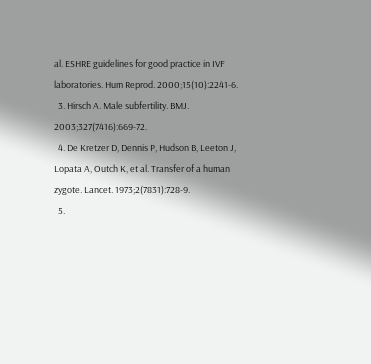al. ESHRE guidelines for good practice in IVF laboratories. Hum Reprod. 2000;15(10):2241-6.
  3. Hirsch A. Male subfertility. BMJ. 2003;327(7416):669-72.
  4. De Kretzer D, Dennis P, Hudson B, Leeton J, Lopata A, Outch K, et al. Transfer of a human zygote. Lancet. 1973;2(7831):728-9.
  5.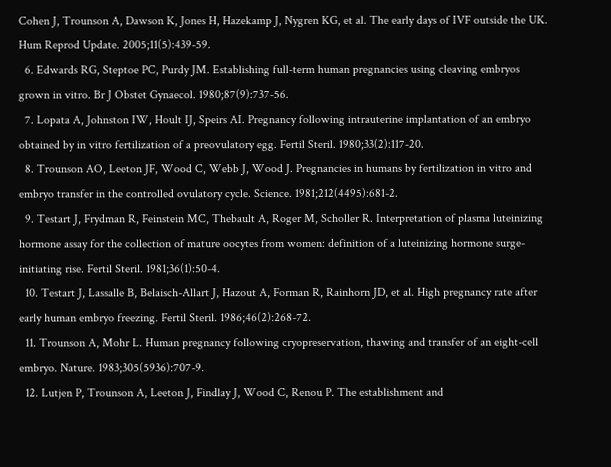Cohen J, Trounson A, Dawson K, Jones H, Hazekamp J, Nygren KG, et al. The early days of IVF outside the UK. Hum Reprod Update. 2005;11(5):439-59.
  6. Edwards RG, Steptoe PC, Purdy JM. Establishing full-term human pregnancies using cleaving embryos grown in vitro. Br J Obstet Gynaecol. 1980;87(9):737-56.
  7. Lopata A, Johnston IW, Hoult IJ, Speirs AI. Pregnancy following intrauterine implantation of an embryo obtained by in vitro fertilization of a preovulatory egg. Fertil Steril. 1980;33(2):117-20.
  8. Trounson AO, Leeton JF, Wood C, Webb J, Wood J. Pregnancies in humans by fertilization in vitro and embryo transfer in the controlled ovulatory cycle. Science. 1981;212(4495):681-2.
  9. Testart J, Frydman R, Feinstein MC, Thebault A, Roger M, Scholler R. Interpretation of plasma luteinizing hormone assay for the collection of mature oocytes from women: definition of a luteinizing hormone surge-initiating rise. Fertil Steril. 1981;36(1):50-4.
  10. Testart J, Lassalle B, Belaisch-Allart J, Hazout A, Forman R, Rainhorn JD, et al. High pregnancy rate after early human embryo freezing. Fertil Steril. 1986;46(2):268-72.
  11. Trounson A, Mohr L. Human pregnancy following cryopreservation, thawing and transfer of an eight-cell embryo. Nature. 1983;305(5936):707-9.
  12. Lutjen P, Trounson A, Leeton J, Findlay J, Wood C, Renou P. The establishment and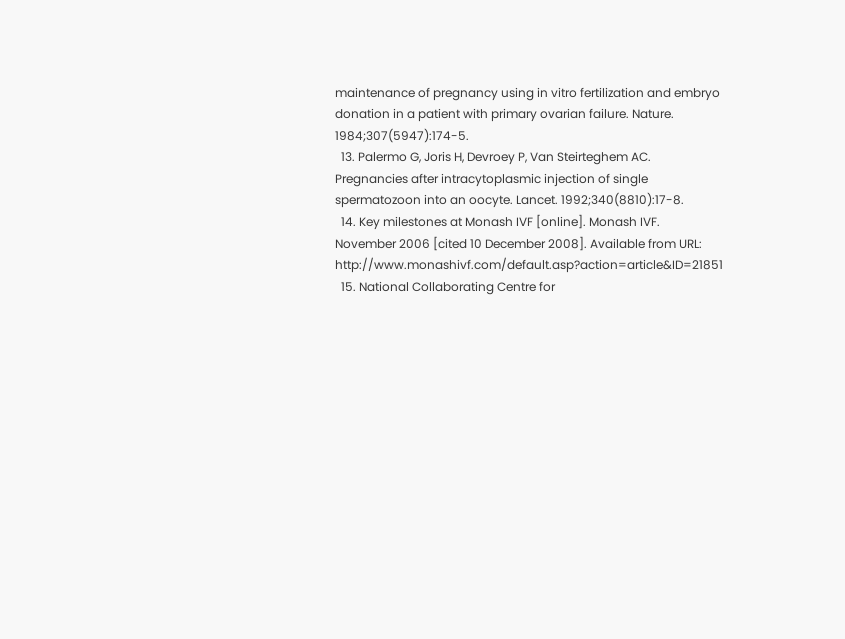maintenance of pregnancy using in vitro fertilization and embryo donation in a patient with primary ovarian failure. Nature. 1984;307(5947):174-5.
  13. Palermo G, Joris H, Devroey P, Van Steirteghem AC. Pregnancies after intracytoplasmic injection of single spermatozoon into an oocyte. Lancet. 1992;340(8810):17-8.
  14. Key milestones at Monash IVF [online]. Monash IVF. November 2006 [cited 10 December 2008]. Available from URL: http://www.monashivf.com/default.asp?action=article&ID=21851
  15. National Collaborating Centre for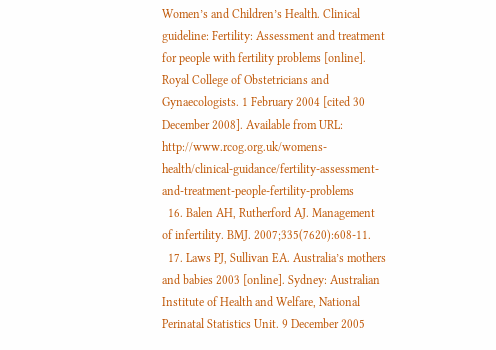Women’s and Children’s Health. Clinical guideline: Fertility: Assessment and treatment for people with fertility problems [online]. Royal College of Obstetricians and Gynaecologists. 1 February 2004 [cited 30 December 2008]. Available from URL: http://www.rcog.org.uk/womens-health/clinical-guidance/fertility-assessment-and-treatment-people-fertility-problems
  16. Balen AH, Rutherford AJ. Management of infertility. BMJ. 2007;335(7620):608-11.
  17. Laws PJ, Sullivan EA. Australia’s mothers and babies 2003 [online]. Sydney: Australian Institute of Health and Welfare, National Perinatal Statistics Unit. 9 December 2005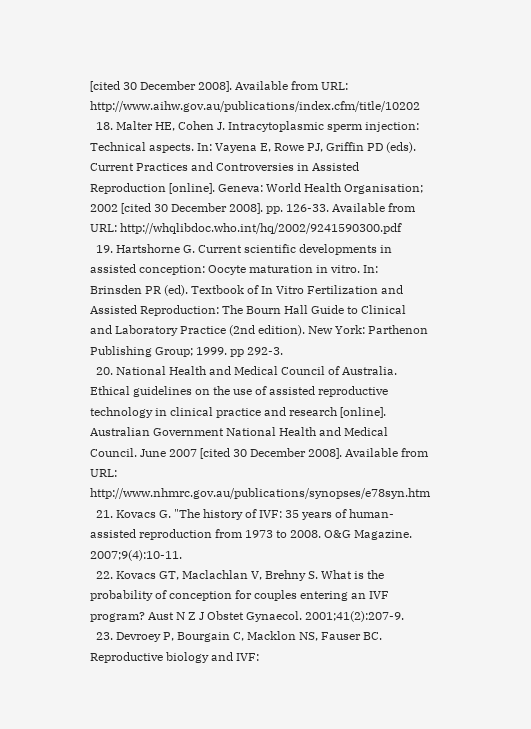[cited 30 December 2008]. Available from URL: http://www.aihw.gov.au/publications/index.cfm/title/10202
  18. Malter HE, Cohen J. Intracytoplasmic sperm injection: Technical aspects. In: Vayena E, Rowe PJ, Griffin PD (eds). Current Practices and Controversies in Assisted Reproduction [online]. Geneva: World Health Organisation; 2002 [cited 30 December 2008]. pp. 126-33. Available from URL: http://whqlibdoc.who.int/hq/2002/9241590300.pdf
  19. Hartshorne G. Current scientific developments in assisted conception: Oocyte maturation in vitro. In: Brinsden PR (ed). Textbook of In Vitro Fertilization and Assisted Reproduction: The Bourn Hall Guide to Clinical and Laboratory Practice (2nd edition). New York: Parthenon Publishing Group; 1999. pp 292-3.
  20. National Health and Medical Council of Australia. Ethical guidelines on the use of assisted reproductive technology in clinical practice and research [online]. Australian Government National Health and Medical Council. June 2007 [cited 30 December 2008]. Available from URL: http://www.nhmrc.gov.au/publications/synopses/e78syn.htm
  21. Kovacs G. "The history of IVF: 35 years of human-assisted reproduction from 1973 to 2008. O&G Magazine. 2007;9(4):10-11.
  22. Kovacs GT, Maclachlan V, Brehny S. What is the probability of conception for couples entering an IVF program? Aust N Z J Obstet Gynaecol. 2001;41(2):207-9.
  23. Devroey P, Bourgain C, Macklon NS, Fauser BC. Reproductive biology and IVF: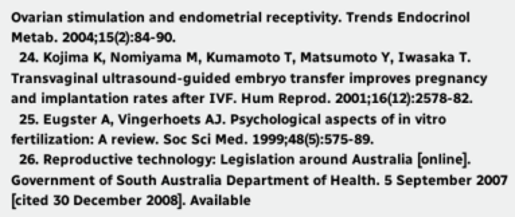Ovarian stimulation and endometrial receptivity. Trends Endocrinol Metab. 2004;15(2):84-90.
  24. Kojima K, Nomiyama M, Kumamoto T, Matsumoto Y, Iwasaka T. Transvaginal ultrasound-guided embryo transfer improves pregnancy and implantation rates after IVF. Hum Reprod. 2001;16(12):2578-82.
  25. Eugster A, Vingerhoets AJ. Psychological aspects of in vitro fertilization: A review. Soc Sci Med. 1999;48(5):575-89.
  26. Reproductive technology: Legislation around Australia [online]. Government of South Australia Department of Health. 5 September 2007 [cited 30 December 2008]. Available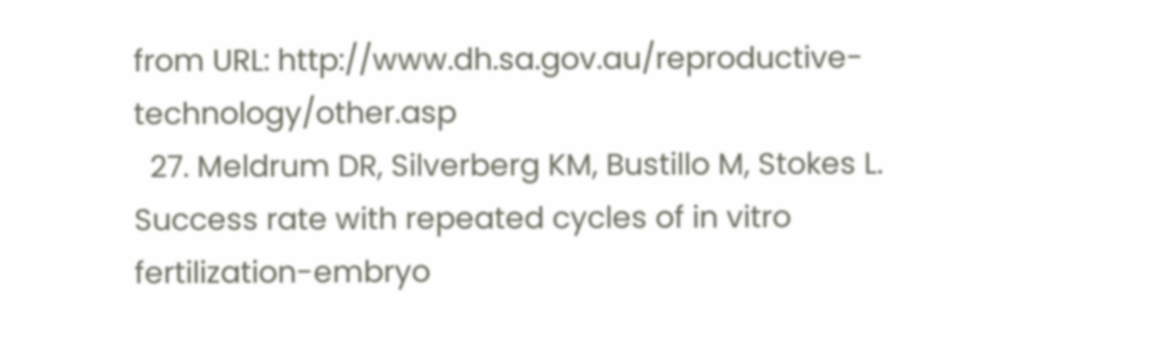from URL: http://www.dh.sa.gov.au/reproductive-technology/other.asp
  27. Meldrum DR, Silverberg KM, Bustillo M, Stokes L. Success rate with repeated cycles of in vitro fertilization-embryo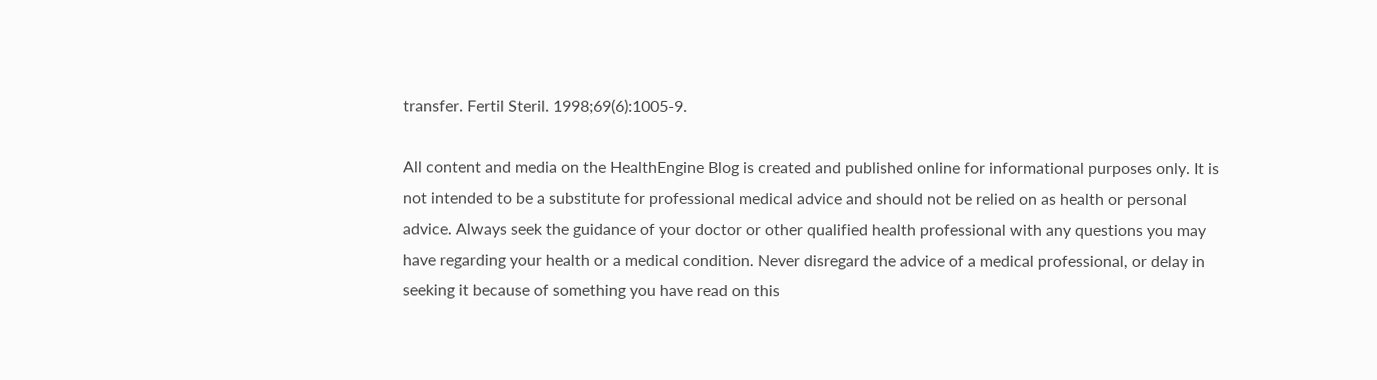transfer. Fertil Steril. 1998;69(6):1005-9.

All content and media on the HealthEngine Blog is created and published online for informational purposes only. It is not intended to be a substitute for professional medical advice and should not be relied on as health or personal advice. Always seek the guidance of your doctor or other qualified health professional with any questions you may have regarding your health or a medical condition. Never disregard the advice of a medical professional, or delay in seeking it because of something you have read on this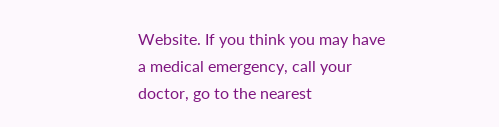Website. If you think you may have a medical emergency, call your doctor, go to the nearest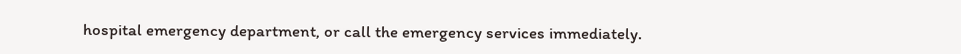hospital emergency department, or call the emergency services immediately.